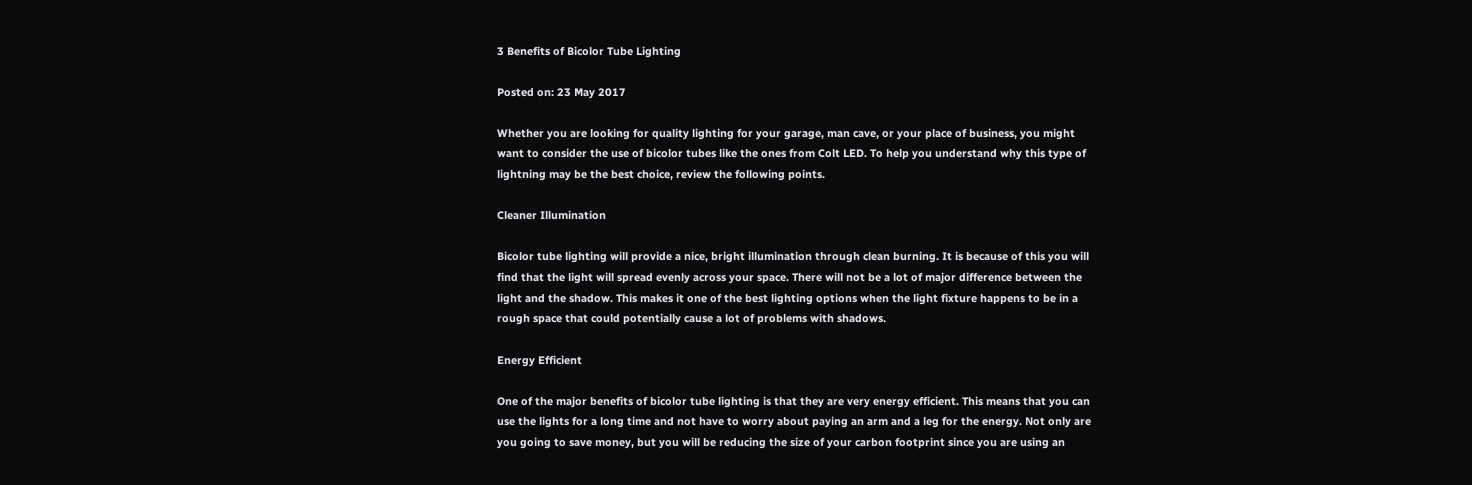3 Benefits of Bicolor Tube Lighting

Posted on: 23 May 2017

Whether you are looking for quality lighting for your garage, man cave, or your place of business, you might want to consider the use of bicolor tubes like the ones from Colt LED. To help you understand why this type of lightning may be the best choice, review the following points.

Cleaner Illumination

Bicolor tube lighting will provide a nice, bright illumination through clean burning. It is because of this you will find that the light will spread evenly across your space. There will not be a lot of major difference between the light and the shadow. This makes it one of the best lighting options when the light fixture happens to be in a rough space that could potentially cause a lot of problems with shadows.

Energy Efficient

One of the major benefits of bicolor tube lighting is that they are very energy efficient. This means that you can use the lights for a long time and not have to worry about paying an arm and a leg for the energy. Not only are you going to save money, but you will be reducing the size of your carbon footprint since you are using an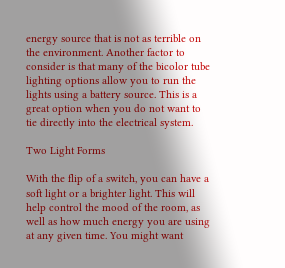energy source that is not as terrible on the environment. Another factor to consider is that many of the bicolor tube lighting options allow you to run the lights using a battery source. This is a great option when you do not want to tie directly into the electrical system.

Two Light Forms

With the flip of a switch, you can have a soft light or a brighter light. This will help control the mood of the room, as well as how much energy you are using at any given time. You might want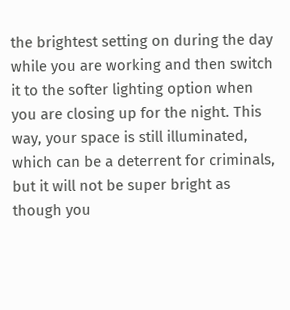the brightest setting on during the day while you are working and then switch it to the softer lighting option when you are closing up for the night. This way, your space is still illuminated, which can be a deterrent for criminals, but it will not be super bright as though you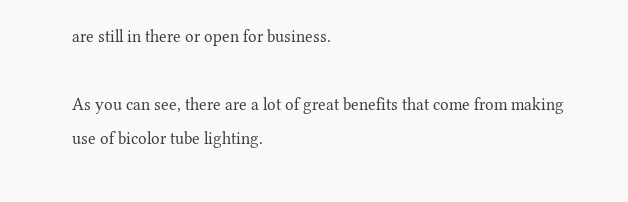are still in there or open for business.

As you can see, there are a lot of great benefits that come from making use of bicolor tube lighting.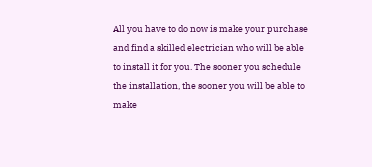All you have to do now is make your purchase and find a skilled electrician who will be able to install it for you. The sooner you schedule the installation, the sooner you will be able to make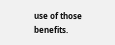use of those benefits.